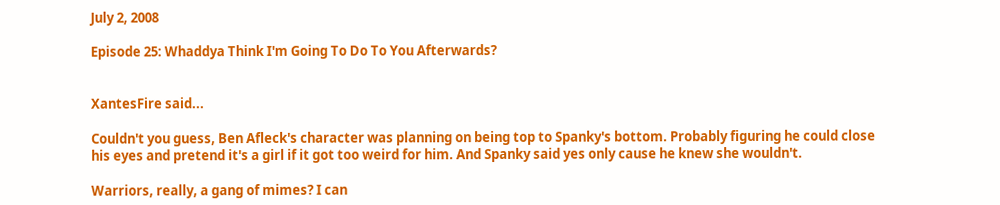July 2, 2008

Episode 25: Whaddya Think I'm Going To Do To You Afterwards?


XantesFire said...

Couldn't you guess, Ben Afleck's character was planning on being top to Spanky's bottom. Probably figuring he could close his eyes and pretend it's a girl if it got too weird for him. And Spanky said yes only cause he knew she wouldn't.

Warriors, really, a gang of mimes? I can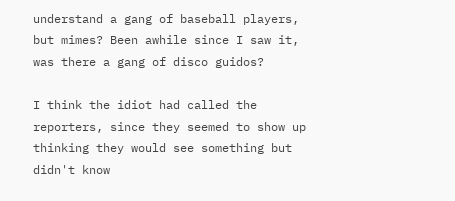understand a gang of baseball players, but mimes? Been awhile since I saw it, was there a gang of disco guidos?

I think the idiot had called the reporters, since they seemed to show up thinking they would see something but didn't know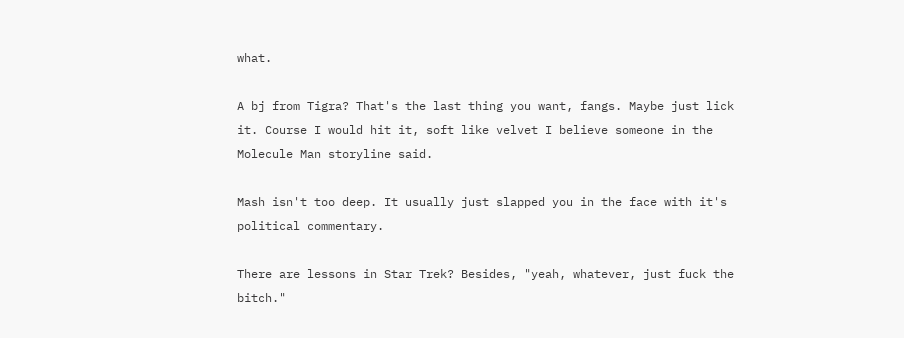what.

A bj from Tigra? That's the last thing you want, fangs. Maybe just lick it. Course I would hit it, soft like velvet I believe someone in the Molecule Man storyline said.

Mash isn't too deep. It usually just slapped you in the face with it's political commentary.

There are lessons in Star Trek? Besides, "yeah, whatever, just fuck the bitch."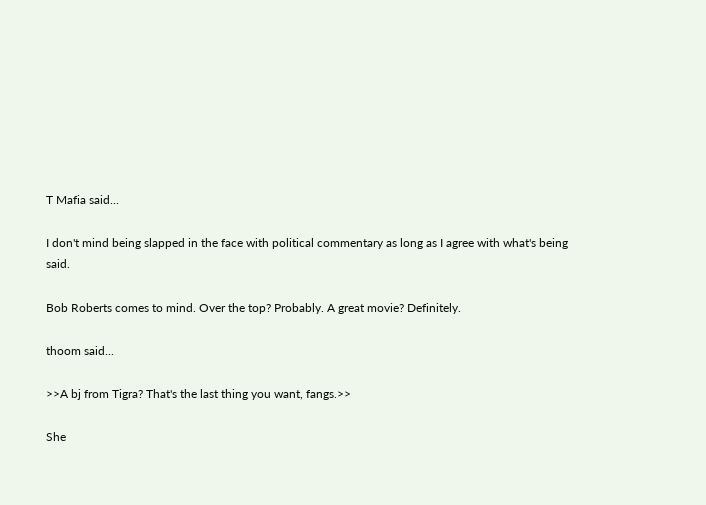T Mafia said...

I don't mind being slapped in the face with political commentary as long as I agree with what's being said.

Bob Roberts comes to mind. Over the top? Probably. A great movie? Definitely.

thoom said...

>>A bj from Tigra? That's the last thing you want, fangs.>>

She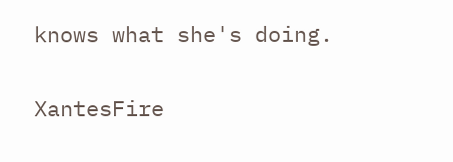knows what she's doing.

XantesFire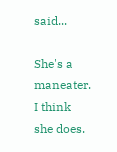said...

She's a maneater. I think she does.